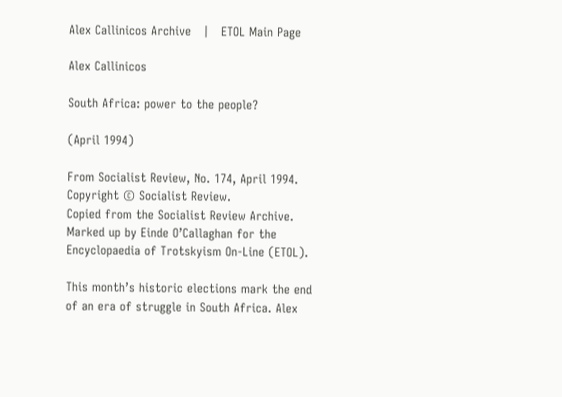Alex Callinicos Archive   |   ETOL Main Page

Alex Callinicos

South Africa: power to the people?

(April 1994)

From Socialist Review, No. 174, April 1994.
Copyright © Socialist Review.
Copied from the Socialist Review Archive.
Marked up by Einde O’Callaghan for the Encyclopaedia of Trotskyism On-Line (ETOL).

This month’s historic elections mark the end of an era of struggle in South Africa. Alex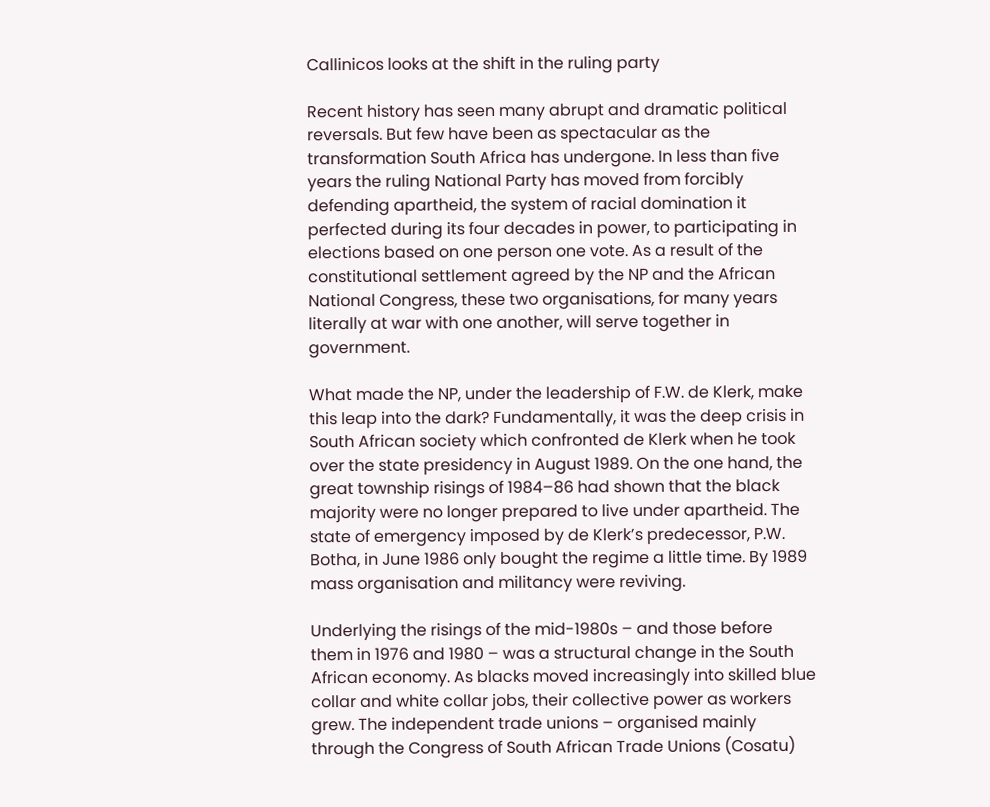Callinicos looks at the shift in the ruling party

Recent history has seen many abrupt and dramatic political reversals. But few have been as spectacular as the transformation South Africa has undergone. In less than five years the ruling National Party has moved from forcibly defending apartheid, the system of racial domination it perfected during its four decades in power, to participating in elections based on one person one vote. As a result of the constitutional settlement agreed by the NP and the African National Congress, these two organisations, for many years literally at war with one another, will serve together in government.

What made the NP, under the leadership of F.W. de Klerk, make this leap into the dark? Fundamentally, it was the deep crisis in South African society which confronted de Klerk when he took over the state presidency in August 1989. On the one hand, the great township risings of 1984–86 had shown that the black majority were no longer prepared to live under apartheid. The state of emergency imposed by de Klerk’s predecessor, P.W. Botha, in June 1986 only bought the regime a little time. By 1989 mass organisation and militancy were reviving.

Underlying the risings of the mid-1980s – and those before them in 1976 and 1980 – was a structural change in the South African economy. As blacks moved increasingly into skilled blue collar and white collar jobs, their collective power as workers grew. The independent trade unions – organised mainly through the Congress of South African Trade Unions (Cosatu)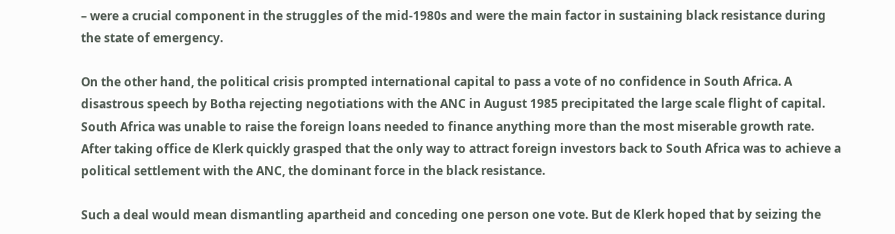– were a crucial component in the struggles of the mid-1980s and were the main factor in sustaining black resistance during the state of emergency.

On the other hand, the political crisis prompted international capital to pass a vote of no confidence in South Africa. A disastrous speech by Botha rejecting negotiations with the ANC in August 1985 precipitated the large scale flight of capital. South Africa was unable to raise the foreign loans needed to finance anything more than the most miserable growth rate. After taking office de Klerk quickly grasped that the only way to attract foreign investors back to South Africa was to achieve a political settlement with the ANC, the dominant force in the black resistance.

Such a deal would mean dismantling apartheid and conceding one person one vote. But de Klerk hoped that by seizing the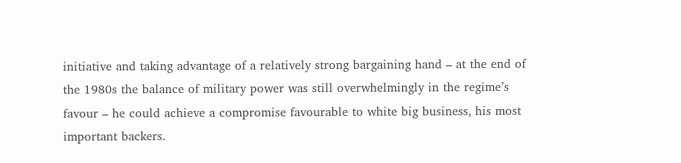initiative and taking advantage of a relatively strong bargaining hand – at the end of the 1980s the balance of military power was still overwhelmingly in the regime’s favour – he could achieve a compromise favourable to white big business, his most important backers.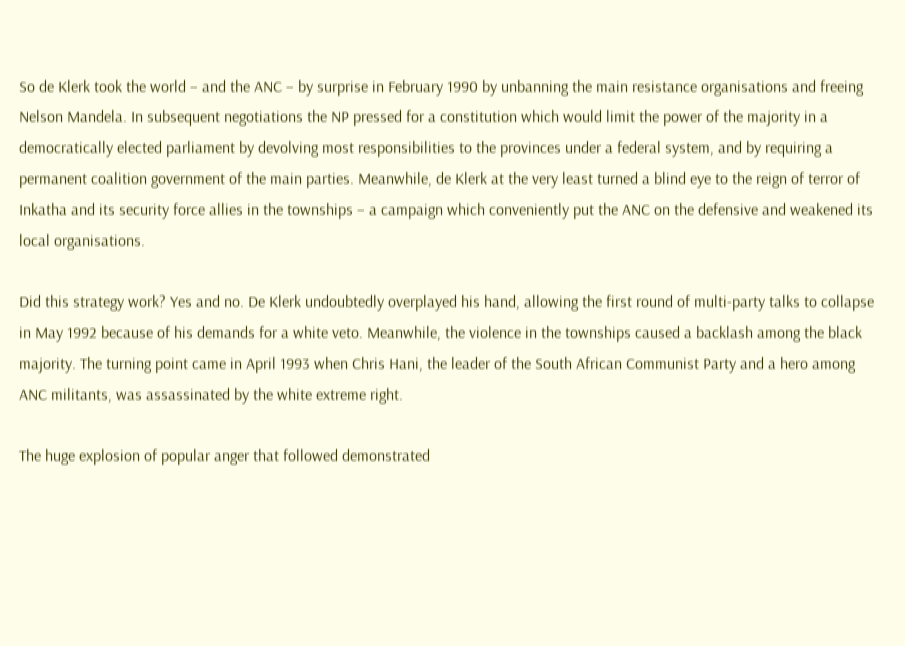So de Klerk took the world – and the ANC – by surprise in February 1990 by unbanning the main resistance organisations and freeing Nelson Mandela. In subsequent negotiations the NP pressed for a constitution which would limit the power of the majority in a democratically elected parliament by devolving most responsibilities to the provinces under a federal system, and by requiring a permanent coalition government of the main parties. Meanwhile, de Klerk at the very least turned a blind eye to the reign of terror of Inkatha and its security force allies in the townships – a campaign which conveniently put the ANC on the defensive and weakened its local organisations.

Did this strategy work? Yes and no. De Klerk undoubtedly overplayed his hand, allowing the first round of multi-party talks to collapse in May 1992 because of his demands for a white veto. Meanwhile, the violence in the townships caused a backlash among the black majority. The turning point came in April 1993 when Chris Hani, the leader of the South African Communist Party and a hero among ANC militants, was assassinated by the white extreme right.

The huge explosion of popular anger that followed demonstrated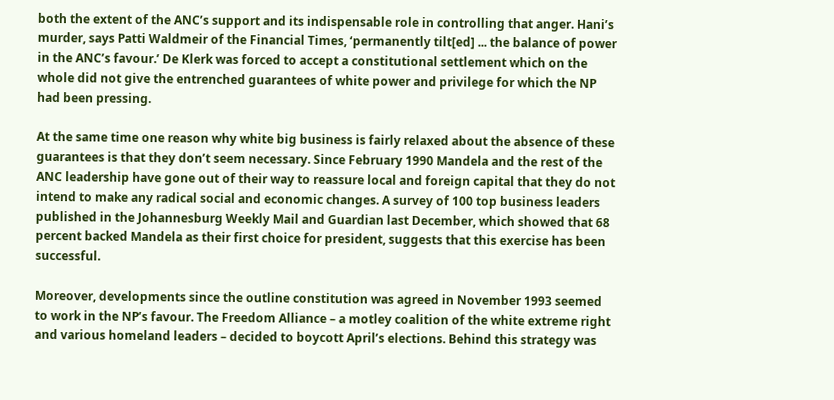both the extent of the ANC’s support and its indispensable role in controlling that anger. Hani’s murder, says Patti Waldmeir of the Financial Times, ‘permanently tilt[ed] ... the balance of power in the ANC’s favour.’ De Klerk was forced to accept a constitutional settlement which on the whole did not give the entrenched guarantees of white power and privilege for which the NP had been pressing.

At the same time one reason why white big business is fairly relaxed about the absence of these guarantees is that they don’t seem necessary. Since February 1990 Mandela and the rest of the ANC leadership have gone out of their way to reassure local and foreign capital that they do not intend to make any radical social and economic changes. A survey of 100 top business leaders published in the Johannesburg Weekly Mail and Guardian last December, which showed that 68 percent backed Mandela as their first choice for president, suggests that this exercise has been successful.

Moreover, developments since the outline constitution was agreed in November 1993 seemed to work in the NP’s favour. The Freedom Alliance – a motley coalition of the white extreme right and various homeland leaders – decided to boycott April’s elections. Behind this strategy was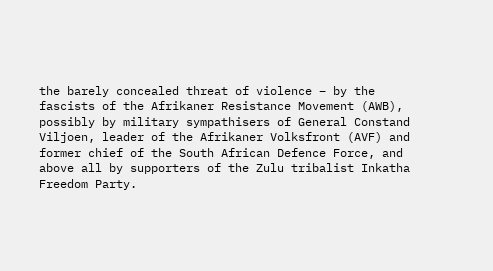the barely concealed threat of violence – by the fascists of the Afrikaner Resistance Movement (AWB), possibly by military sympathisers of General Constand Viljoen, leader of the Afrikaner Volksfront (AVF) and former chief of the South African Defence Force, and above all by supporters of the Zulu tribalist Inkatha Freedom Party.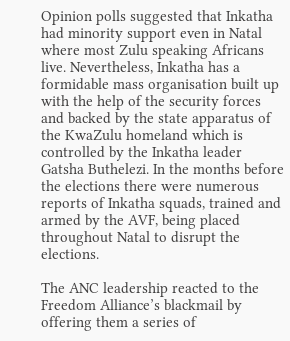Opinion polls suggested that Inkatha had minority support even in Natal where most Zulu speaking Africans live. Nevertheless, Inkatha has a formidable mass organisation built up with the help of the security forces and backed by the state apparatus of the KwaZulu homeland which is controlled by the Inkatha leader Gatsha Buthelezi. In the months before the elections there were numerous reports of Inkatha squads, trained and armed by the AVF, being placed throughout Natal to disrupt the elections.

The ANC leadership reacted to the Freedom Alliance’s blackmail by offering them a series of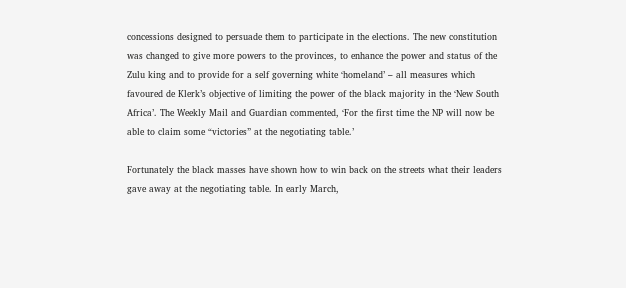concessions designed to persuade them to participate in the elections. The new constitution was changed to give more powers to the provinces, to enhance the power and status of the Zulu king and to provide for a self governing white ‘homeland’ – all measures which favoured de Klerk’s objective of limiting the power of the black majority in the ‘New South Africa’. The Weekly Mail and Guardian commented, ‘For the first time the NP will now be able to claim some “victories” at the negotiating table.’

Fortunately the black masses have shown how to win back on the streets what their leaders gave away at the negotiating table. In early March,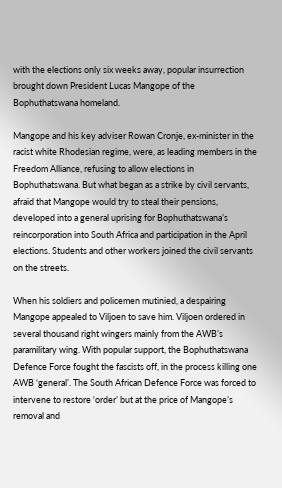with the elections only six weeks away, popular insurrection brought down President Lucas Mangope of the Bophuthatswana homeland.

Mangope and his key adviser Rowan Cronje, ex-minister in the racist white Rhodesian regime, were, as leading members in the Freedom Alliance, refusing to allow elections in Bophuthatswana. But what began as a strike by civil servants, afraid that Mangope would try to steal their pensions, developed into a general uprising for Bophuthatswana’s reincorporation into South Africa and participation in the April elections. Students and other workers joined the civil servants on the streets.

When his soldiers and policemen mutinied, a despairing Mangope appealed to Viljoen to save him. Viljoen ordered in several thousand right wingers mainly from the AWB’s paramilitary wing. With popular support, the Bophuthatswana Defence Force fought the fascists off, in the process killing one AWB ‘general’. The South African Defence Force was forced to intervene to restore ‘order’ but at the price of Mangope’s removal and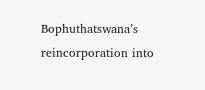Bophuthatswana’s reincorporation into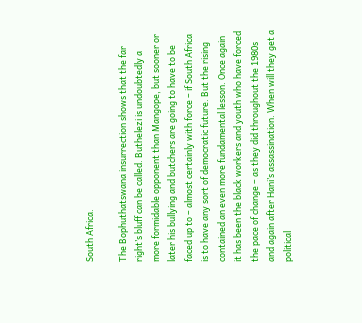South Africa.

The Bophuthatswana insurrection shows that the far right’s bluff can be called. Buthelezi is undoubtedly a more formidable opponent than Mangope, but sooner or later his bullying and butchers are going to have to be faced up to – almost certainly with force – if South Africa is to have any sort of democratic future. But the rising contained an even more fundamental lesson. Once again it has been the black workers and youth who have forced the pace of change – as they did throughout the 1980s and again after Hani’s assassination. When will they get a political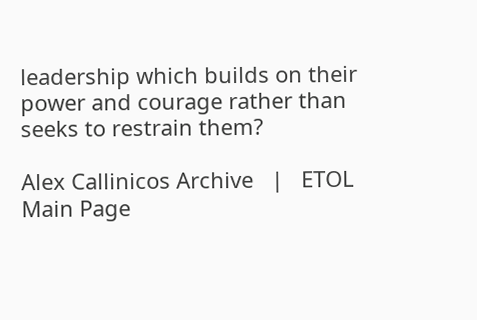leadership which builds on their power and courage rather than seeks to restrain them?

Alex Callinicos Archive   |   ETOL Main Page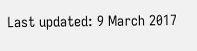Last updated: 9 March 2017